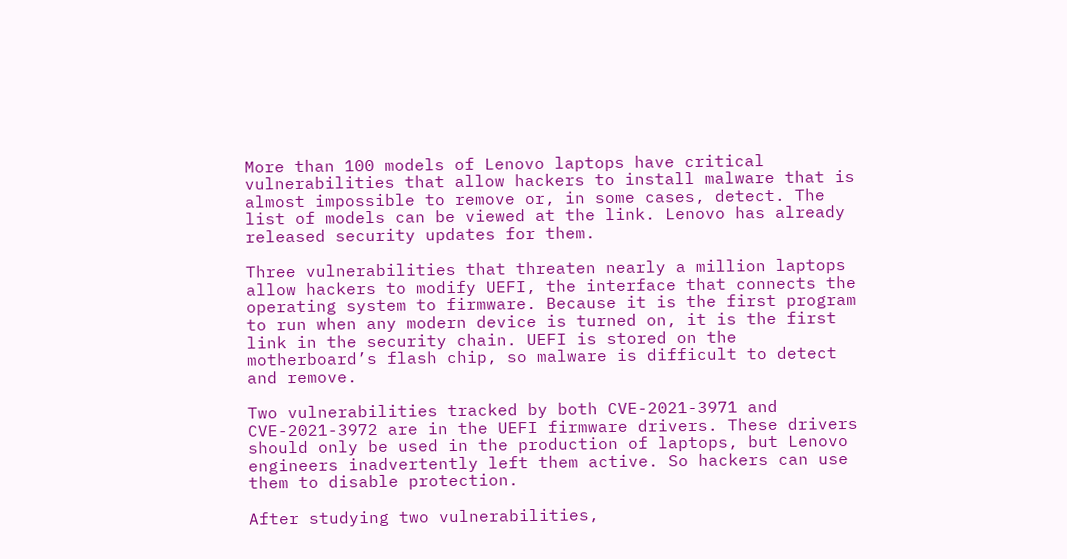More than 100 models of Lenovo laptops have critical vulnerabilities that allow hackers to install malware that is almost impossible to remove or, in some cases, detect. The list of models can be viewed at the link. Lenovo has already released security updates for them.

Three vulnerabilities that threaten nearly a million laptops allow hackers to modify UEFI, the interface that connects the operating system to firmware. Because it is the first program to run when any modern device is turned on, it is the first link in the security chain. UEFI is stored on the motherboard’s flash chip, so malware is difficult to detect and remove.

Two vulnerabilities tracked by both CVE-2021-3971 and CVE-2021-3972 are in the UEFI firmware drivers. These drivers should only be used in the production of laptops, but Lenovo engineers inadvertently left them active. So hackers can use them to disable protection.

After studying two vulnerabilities,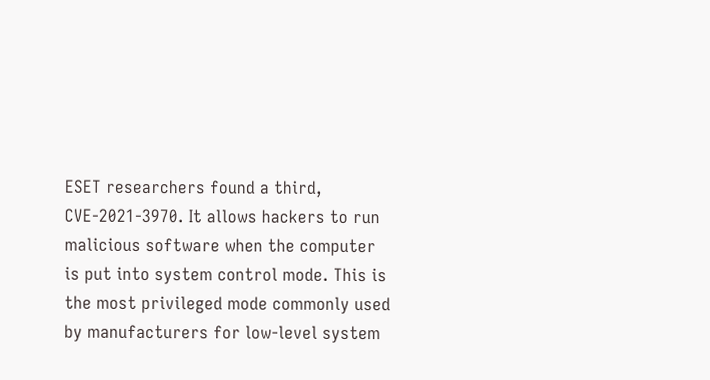ESET researchers found a third, CVE-2021-3970. It allows hackers to run malicious software when the computer is put into system control mode. This is the most privileged mode commonly used by manufacturers for low-level system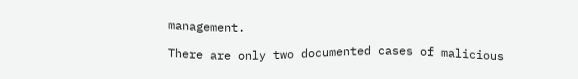management.

There are only two documented cases of malicious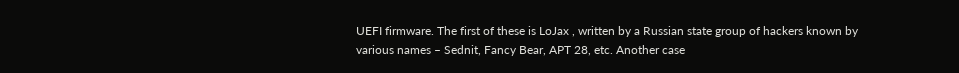UEFI firmware. The first of these is LoJax , written by a Russian state group of hackers known by various names – Sednit, Fancy Bear, APT 28, etc. Another case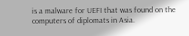is a malware for UEFI that was found on the computers of diplomats in Asia.